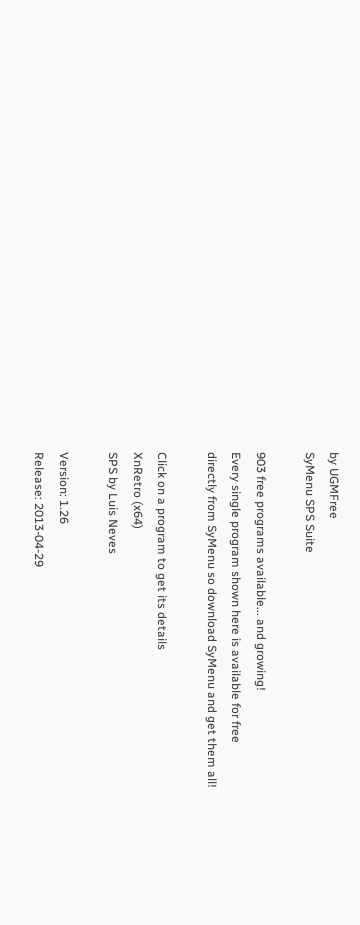by UGMFree
SyMenu SPS Suite

903 free programs available... and growing!
Every single program shown here is available for free
directly from SyMenu so download SyMenu and get them all!

Click on a program to get its details
XnRetro (x64)
SPS by Luis Neves

Version: 1.26
Release: 2013-04-29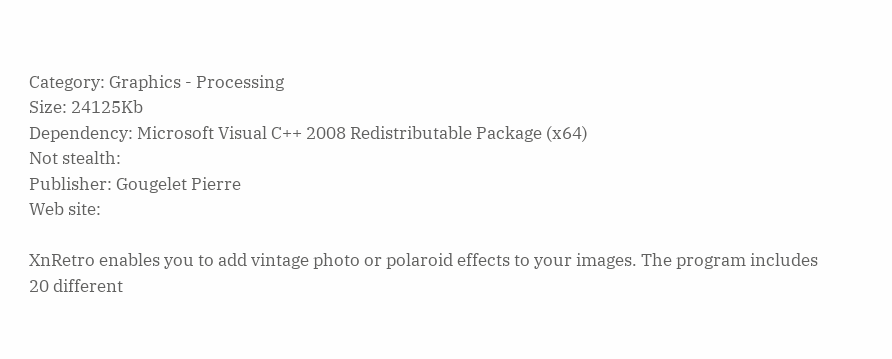Category: Graphics - Processing
Size: 24125Kb
Dependency: Microsoft Visual C++ 2008 Redistributable Package (x64)
Not stealth:
Publisher: Gougelet Pierre
Web site:

XnRetro enables you to add vintage photo or polaroid effects to your images. The program includes 20 different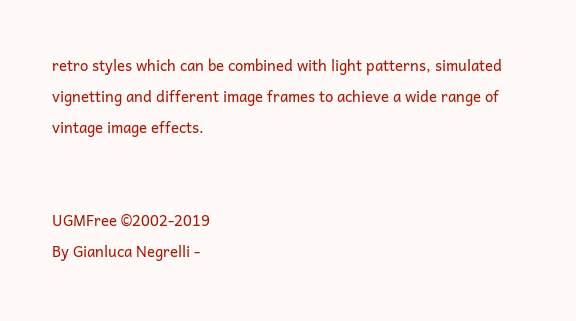retro styles which can be combined with light patterns, simulated vignetting and different image frames to achieve a wide range of vintage image effects.


UGMFree ©2002-2019
By Gianluca Negrelli -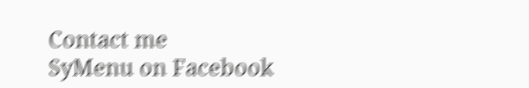Contact me
SyMenu on Facebook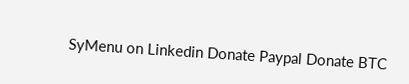SyMenu on Linkedin Donate Paypal Donate BTC